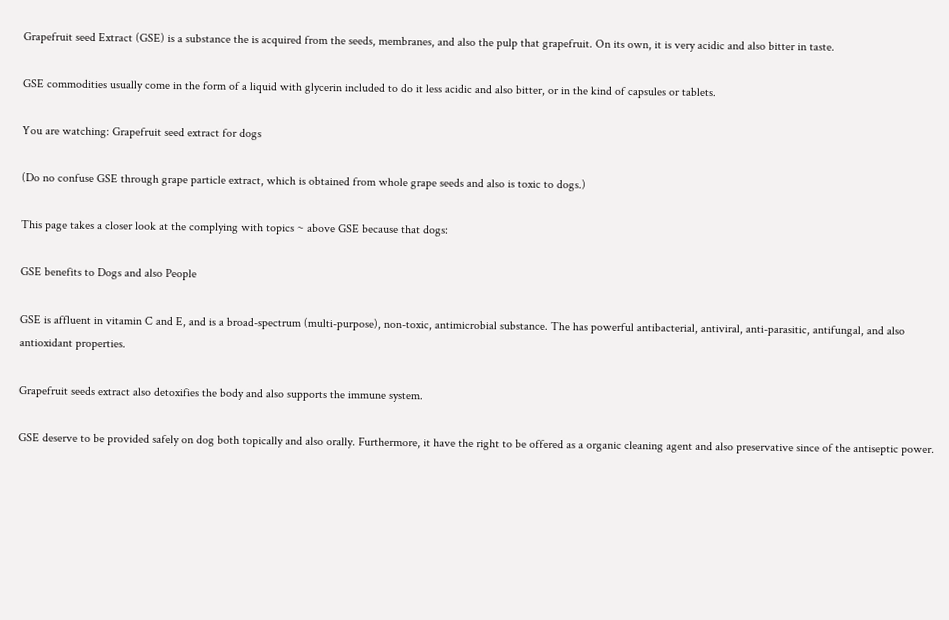Grapefruit seed Extract (GSE) is a substance the is acquired from the seeds, membranes, and also the pulp that grapefruit. On its own, it is very acidic and also bitter in taste.

GSE commodities usually come in the form of a liquid with glycerin included to do it less acidic and also bitter, or in the kind of capsules or tablets.

You are watching: Grapefruit seed extract for dogs

(Do no confuse GSE through grape particle extract, which is obtained from whole grape seeds and also is toxic to dogs.)

This page takes a closer look at the complying with topics ~ above GSE because that dogs:

GSE benefits to Dogs and also People

GSE is affluent in vitamin C and E, and is a broad-spectrum (multi-purpose), non-toxic, antimicrobial substance. The has powerful antibacterial, antiviral, anti-parasitic, antifungal, and also antioxidant properties.

Grapefruit seeds extract also detoxifies the body and also supports the immune system.

GSE deserve to be provided safely on dog both topically and also orally. Furthermore, it have the right to be offered as a organic cleaning agent and also preservative since of the antiseptic power.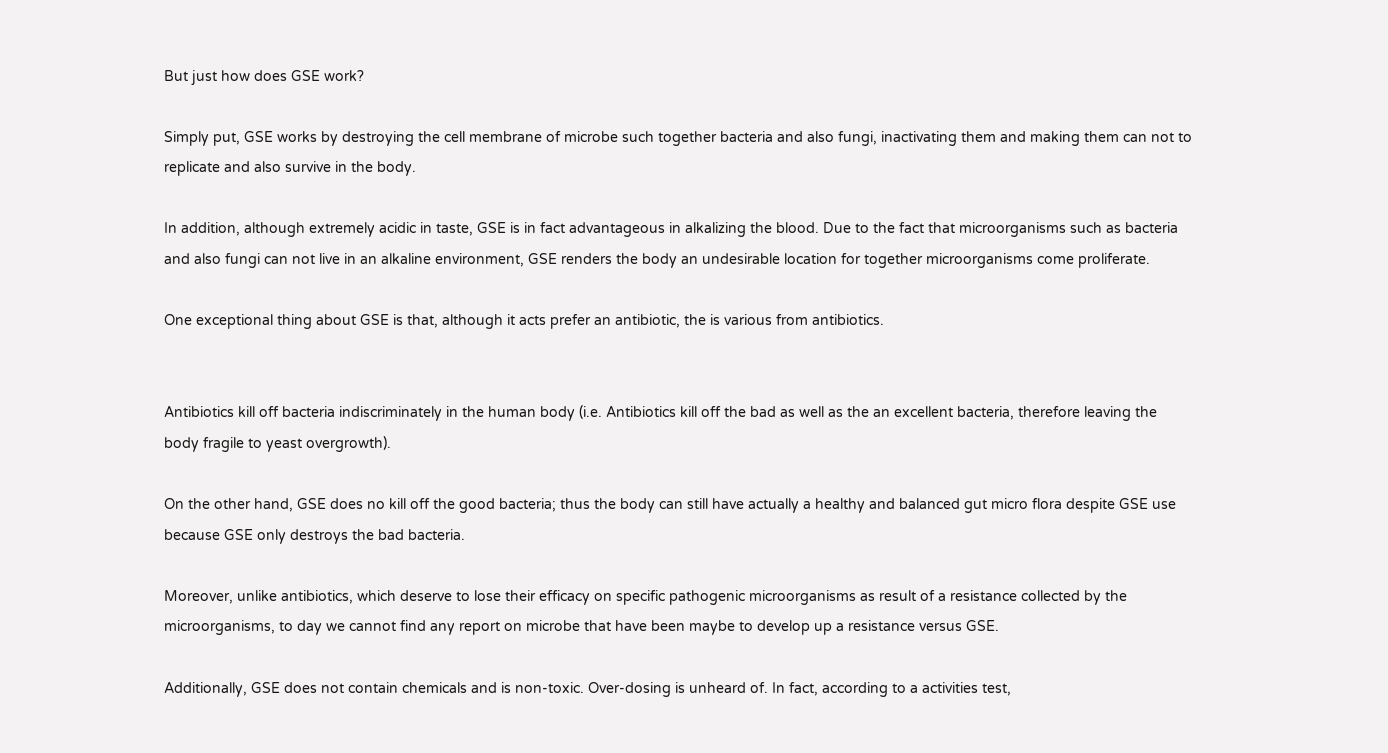But just how does GSE work?

Simply put, GSE works by destroying the cell membrane of microbe such together bacteria and also fungi, inactivating them and making them can not to replicate and also survive in the body.

In addition, although extremely acidic in taste, GSE is in fact advantageous in alkalizing the blood. Due to the fact that microorganisms such as bacteria and also fungi can not live in an alkaline environment, GSE renders the body an undesirable location for together microorganisms come proliferate.

One exceptional thing about GSE is that, although it acts prefer an antibiotic, the is various from antibiotics.


Antibiotics kill off bacteria indiscriminately in the human body (i.e. Antibiotics kill off the bad as well as the an excellent bacteria, therefore leaving the body fragile to yeast overgrowth).

On the other hand, GSE does no kill off the good bacteria; thus the body can still have actually a healthy and balanced gut micro flora despite GSE use because GSE only destroys the bad bacteria.

Moreover, unlike antibiotics, which deserve to lose their efficacy on specific pathogenic microorganisms as result of a resistance collected by the microorganisms, to day we cannot find any report on microbe that have been maybe to develop up a resistance versus GSE.

Additionally, GSE does not contain chemicals and is non-toxic. Over-dosing is unheard of. In fact, according to a activities test,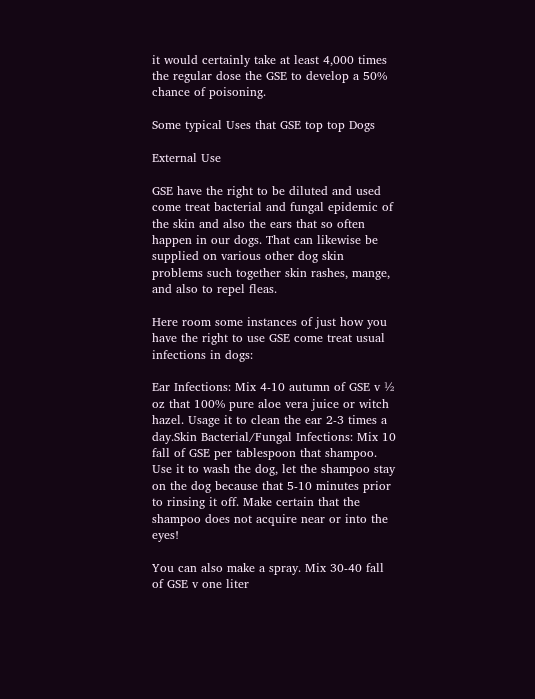it would certainly take at least 4,000 times the regular dose the GSE to develop a 50% chance of poisoning.

Some typical Uses that GSE top top Dogs

External Use

GSE have the right to be diluted and used come treat bacterial and fungal epidemic of the skin and also the ears that so often happen in our dogs. That can likewise be supplied on various other dog skin problems such together skin rashes, mange, and also to repel fleas.

Here room some instances of just how you have the right to use GSE come treat usual infections in dogs:

Ear Infections: Mix 4-10 autumn of GSE v ½ oz that 100% pure aloe vera juice or witch hazel. Usage it to clean the ear 2-3 times a day.Skin Bacterial/Fungal Infections: Mix 10 fall of GSE per tablespoon that shampoo. Use it to wash the dog, let the shampoo stay on the dog because that 5-10 minutes prior to rinsing it off. Make certain that the shampoo does not acquire near or into the eyes!

You can also make a spray. Mix 30-40 fall of GSE v one liter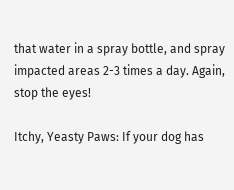that water in a spray bottle, and spray impacted areas 2-3 times a day. Again, stop the eyes!

Itchy, Yeasty Paws: If your dog has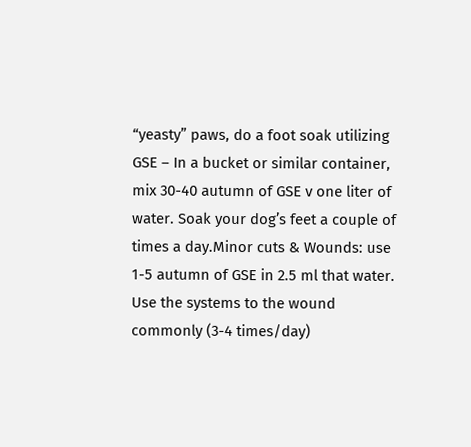“yeasty” paws, do a foot soak utilizing GSE – In a bucket or similar container, mix 30-40 autumn of GSE v one liter of water. Soak your dog’s feet a couple of times a day.Minor cuts & Wounds: use 1-5 autumn of GSE in 2.5 ml that water. Use the systems to the wound commonly (3-4 times/day)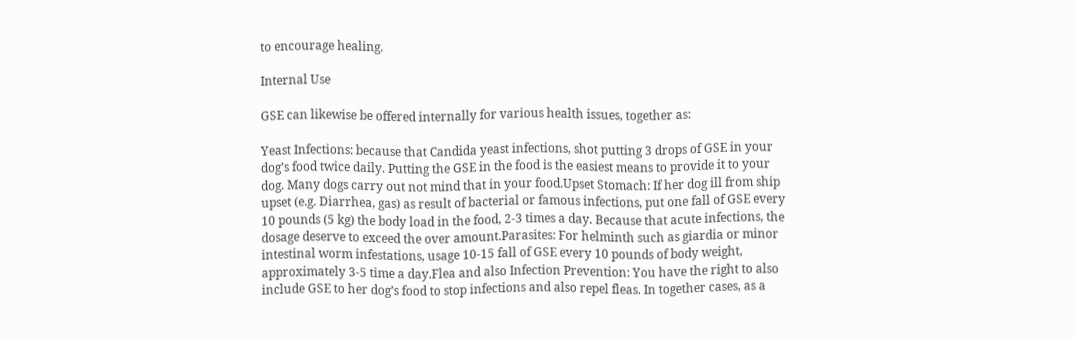to encourage healing.

Internal Use

GSE can likewise be offered internally for various health issues, together as:

Yeast Infections: because that Candida yeast infections, shot putting 3 drops of GSE in your dog’s food twice daily. Putting the GSE in the food is the easiest means to provide it to your dog. Many dogs carry out not mind that in your food.Upset Stomach: If her dog ill from ship upset (e.g. Diarrhea, gas) as result of bacterial or famous infections, put one fall of GSE every 10 pounds (5 kg) the body load in the food, 2-3 times a day. Because that acute infections, the dosage deserve to exceed the over amount.Parasites: For helminth such as giardia or minor intestinal worm infestations, usage 10-15 fall of GSE every 10 pounds of body weight, approximately 3-5 time a day.Flea and also Infection Prevention: You have the right to also include GSE to her dog’s food to stop infections and also repel fleas. In together cases, as a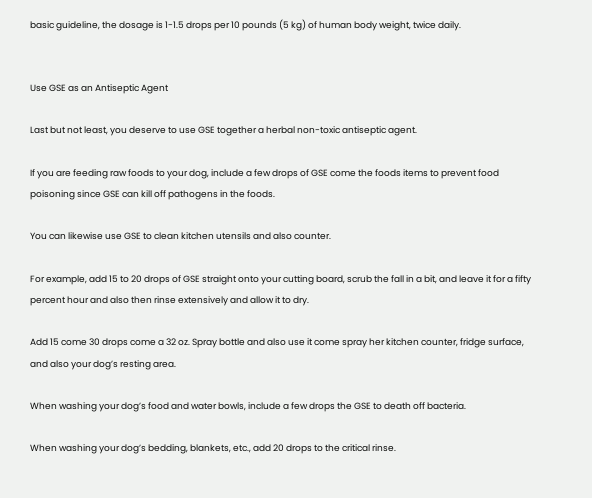basic guideline, the dosage is 1-1.5 drops per 10 pounds (5 kg) of human body weight, twice daily.


Use GSE as an Antiseptic Agent

Last but not least, you deserve to use GSE together a herbal non-toxic antiseptic agent.

If you are feeding raw foods to your dog, include a few drops of GSE come the foods items to prevent food poisoning since GSE can kill off pathogens in the foods.

You can likewise use GSE to clean kitchen utensils and also counter.

For example, add 15 to 20 drops of GSE straight onto your cutting board, scrub the fall in a bit, and leave it for a fifty percent hour and also then rinse extensively and allow it to dry.

Add 15 come 30 drops come a 32 oz. Spray bottle and also use it come spray her kitchen counter, fridge surface, and also your dog’s resting area.

When washing your dog’s food and water bowls, include a few drops the GSE to death off bacteria.

When washing your dog’s bedding, blankets, etc., add 20 drops to the critical rinse.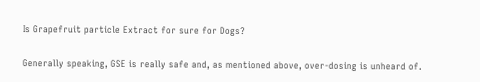Is Grapefruit particle Extract for sure for Dogs?

Generally speaking, GSE is really safe and, as mentioned above, over-dosing is unheard of.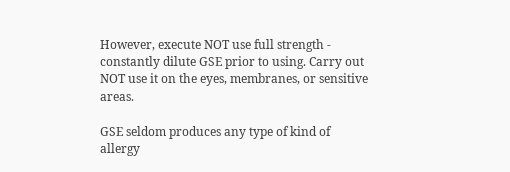However, execute NOT use full strength - constantly dilute GSE prior to using. Carry out NOT use it on the eyes, membranes, or sensitive areas.

GSE seldom produces any type of kind of allergy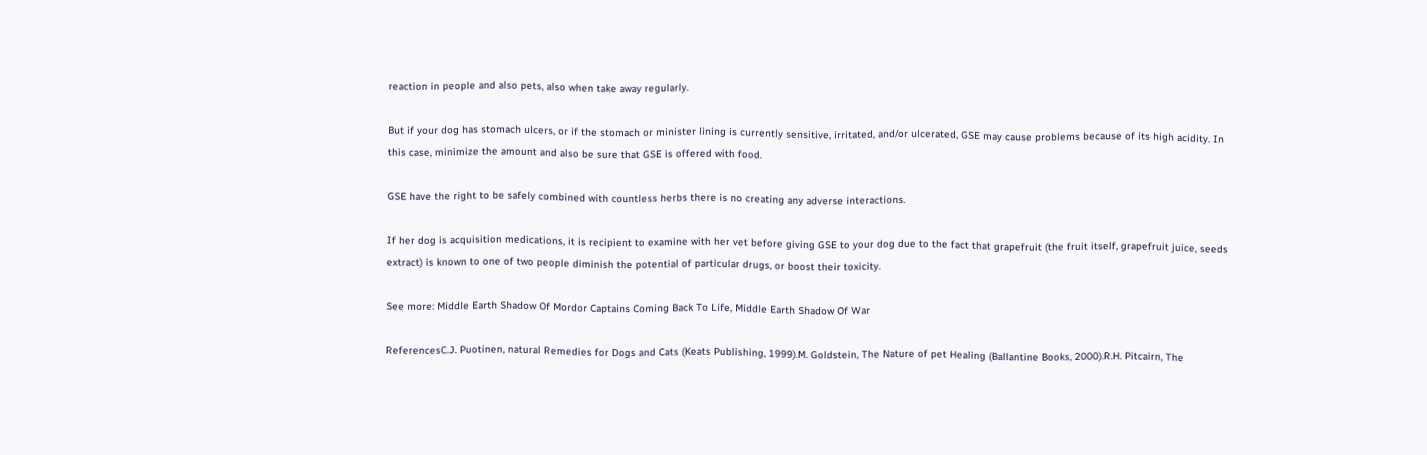reaction in people and also pets, also when take away regularly.

But if your dog has stomach ulcers, or if the stomach or minister lining is currently sensitive, irritated, and/or ulcerated, GSE may cause problems because of its high acidity. In this case, minimize the amount and also be sure that GSE is offered with food.

GSE have the right to be safely combined with countless herbs there is no creating any adverse interactions.

If her dog is acquisition medications, it is recipient to examine with her vet before giving GSE to your dog due to the fact that grapefruit (the fruit itself, grapefruit juice, seeds extract) is known to one of two people diminish the potential of particular drugs, or boost their toxicity.

See more: Middle Earth Shadow Of Mordor Captains Coming Back To Life, Middle Earth Shadow Of War

ReferencesC.J. Puotinen, natural Remedies for Dogs and Cats (Keats Publishing, 1999).M. Goldstein, The Nature of pet Healing (Ballantine Books, 2000).R.H. Pitcairn, The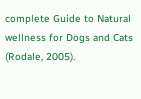complete Guide to Natural wellness for Dogs and Cats (Rodale, 2005).